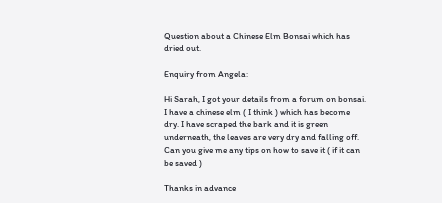Question about a Chinese Elm Bonsai which has dried out.

Enquiry from Angela:

Hi Sarah, I got your details from a forum on bonsai. I have a chinese elm ( I think ) which has become dry. I have scraped the bark and it is green underneath, the leaves are very dry and falling off. Can you give me any tips on how to save it ( if it can be saved )

Thanks in advance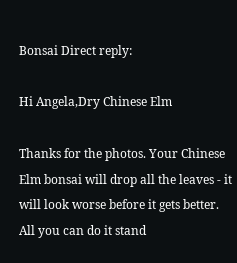Bonsai Direct reply:

Hi Angela,Dry Chinese Elm

Thanks for the photos. Your Chinese Elm bonsai will drop all the leaves - it will look worse before it gets better.
All you can do it stand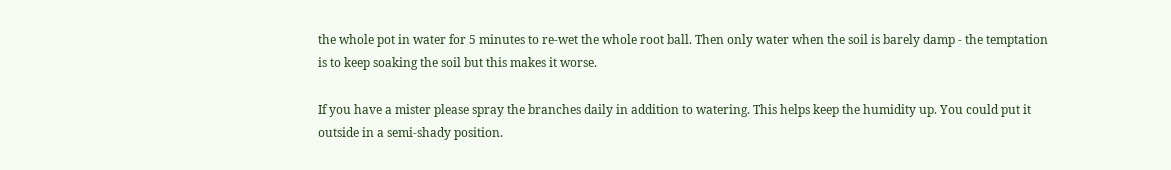the whole pot in water for 5 minutes to re-wet the whole root ball. Then only water when the soil is barely damp - the temptation is to keep soaking the soil but this makes it worse.

If you have a mister please spray the branches daily in addition to watering. This helps keep the humidity up. You could put it outside in a semi-shady position.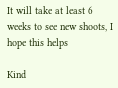It will take at least 6 weeks to see new shoots, I hope this helps

Kind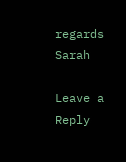regards Sarah

Leave a Reply